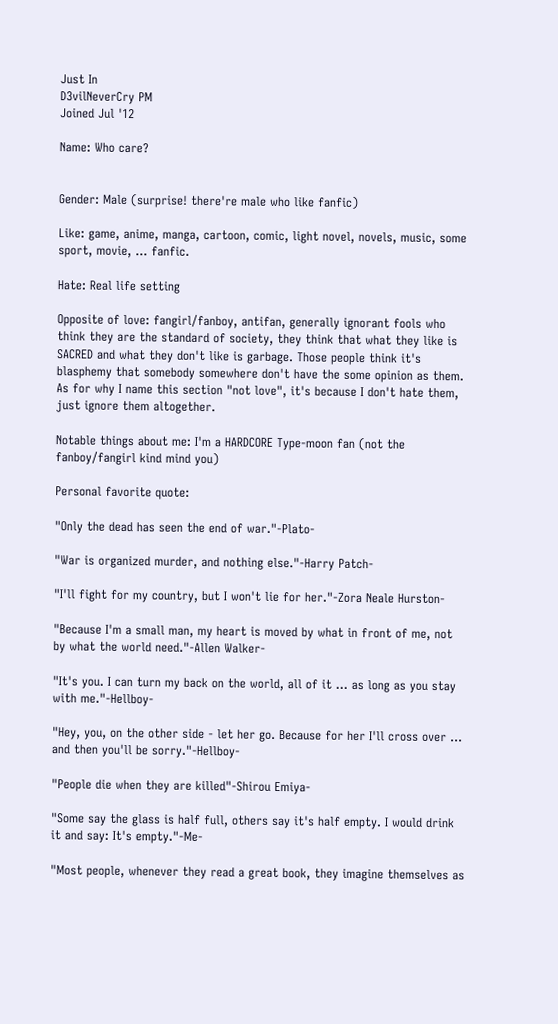Just In
D3vilNeverCry PM
Joined Jul '12

Name: Who care?


Gender: Male (surprise! there're male who like fanfic)

Like: game, anime, manga, cartoon, comic, light novel, novels, music, some sport, movie, ... fanfic.

Hate: Real life setting

Opposite of love: fangirl/fanboy, antifan, generally ignorant fools who think they are the standard of society, they think that what they like is SACRED and what they don't like is garbage. Those people think it's blasphemy that somebody somewhere don't have the some opinion as them. As for why I name this section "not love", it's because I don't hate them, just ignore them altogether.

Notable things about me: I'm a HARDCORE Type-moon fan (not the fanboy/fangirl kind mind you)

Personal favorite quote:

"Only the dead has seen the end of war."-Plato-

"War is organized murder, and nothing else."-Harry Patch-

"I'll fight for my country, but I won't lie for her."-Zora Neale Hurston-

"Because I'm a small man, my heart is moved by what in front of me, not by what the world need."-Allen Walker-

"It's you. I can turn my back on the world, all of it ... as long as you stay with me."-Hellboy-

"Hey, you, on the other side - let her go. Because for her I'll cross over ... and then you'll be sorry."-Hellboy-

"People die when they are killed"-Shirou Emiya-

"Some say the glass is half full, others say it's half empty. I would drink it and say: It's empty."-Me-

"Most people, whenever they read a great book, they imagine themselves as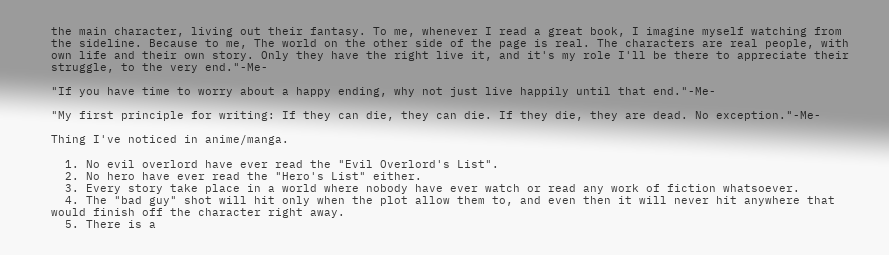the main character, living out their fantasy. To me, whenever I read a great book, I imagine myself watching from the sideline. Because to me, The world on the other side of the page is real. The characters are real people, with own life and their own story. Only they have the right live it, and it's my role I'll be there to appreciate their struggle, to the very end."-Me-

"If you have time to worry about a happy ending, why not just live happily until that end."-Me-

"My first principle for writing: If they can die, they can die. If they die, they are dead. No exception."-Me-

Thing I've noticed in anime/manga.

  1. No evil overlord have ever read the "Evil Overlord's List".
  2. No hero have ever read the "Hero's List" either.
  3. Every story take place in a world where nobody have ever watch or read any work of fiction whatsoever.
  4. The "bad guy" shot will hit only when the plot allow them to, and even then it will never hit anywhere that would finish off the character right away.
  5. There is a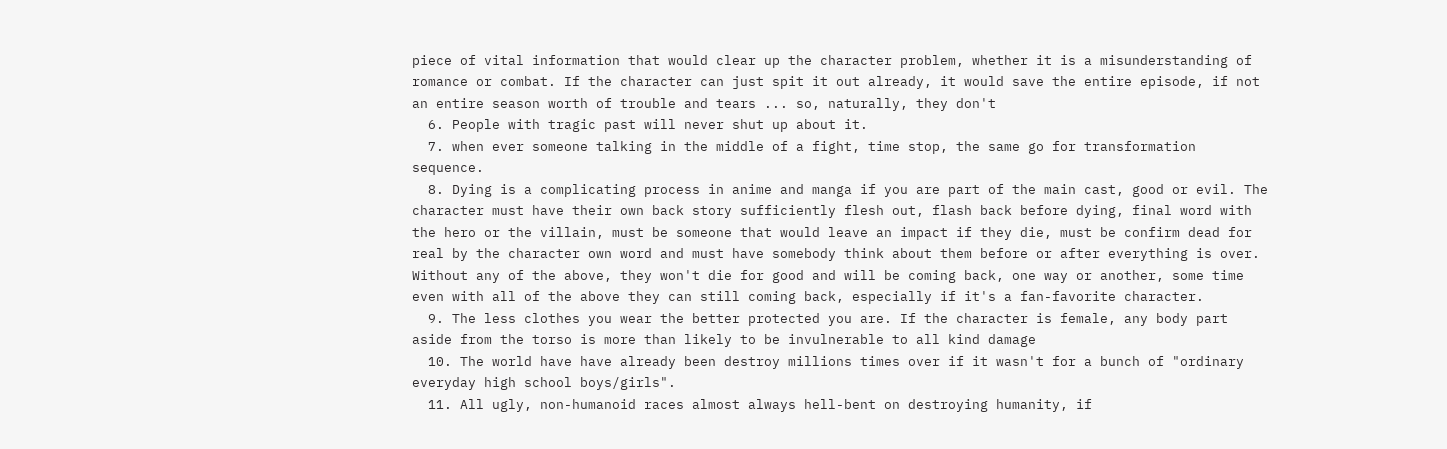piece of vital information that would clear up the character problem, whether it is a misunderstanding of romance or combat. If the character can just spit it out already, it would save the entire episode, if not an entire season worth of trouble and tears ... so, naturally, they don't
  6. People with tragic past will never shut up about it.
  7. when ever someone talking in the middle of a fight, time stop, the same go for transformation sequence.
  8. Dying is a complicating process in anime and manga if you are part of the main cast, good or evil. The character must have their own back story sufficiently flesh out, flash back before dying, final word with the hero or the villain, must be someone that would leave an impact if they die, must be confirm dead for real by the character own word and must have somebody think about them before or after everything is over. Without any of the above, they won't die for good and will be coming back, one way or another, some time even with all of the above they can still coming back, especially if it's a fan-favorite character.
  9. The less clothes you wear the better protected you are. If the character is female, any body part aside from the torso is more than likely to be invulnerable to all kind damage
  10. The world have have already been destroy millions times over if it wasn't for a bunch of "ordinary everyday high school boys/girls".
  11. All ugly, non-humanoid races almost always hell-bent on destroying humanity, if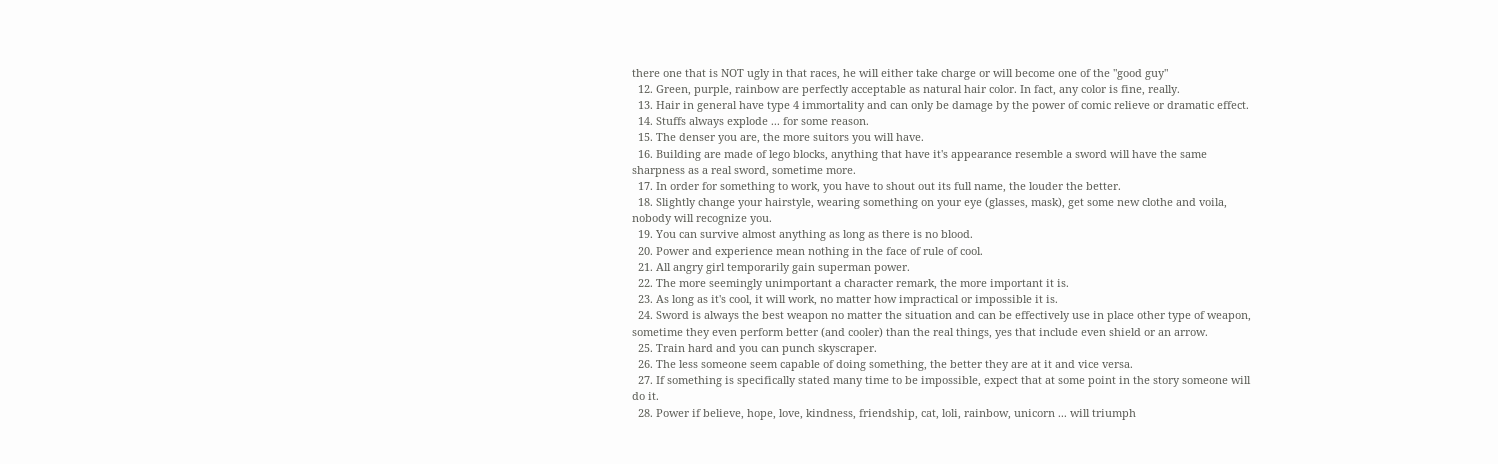there one that is NOT ugly in that races, he will either take charge or will become one of the "good guy"
  12. Green, purple, rainbow are perfectly acceptable as natural hair color. In fact, any color is fine, really.
  13. Hair in general have type 4 immortality and can only be damage by the power of comic relieve or dramatic effect.
  14. Stuffs always explode ... for some reason.
  15. The denser you are, the more suitors you will have.
  16. Building are made of lego blocks, anything that have it's appearance resemble a sword will have the same sharpness as a real sword, sometime more.
  17. In order for something to work, you have to shout out its full name, the louder the better.
  18. Slightly change your hairstyle, wearing something on your eye (glasses, mask), get some new clothe and voila, nobody will recognize you.
  19. You can survive almost anything as long as there is no blood.
  20. Power and experience mean nothing in the face of rule of cool.
  21. All angry girl temporarily gain superman power.
  22. The more seemingly unimportant a character remark, the more important it is.
  23. As long as it's cool, it will work, no matter how impractical or impossible it is.
  24. Sword is always the best weapon no matter the situation and can be effectively use in place other type of weapon, sometime they even perform better (and cooler) than the real things, yes that include even shield or an arrow.
  25. Train hard and you can punch skyscraper.
  26. The less someone seem capable of doing something, the better they are at it and vice versa.
  27. If something is specifically stated many time to be impossible, expect that at some point in the story someone will do it.
  28. Power if believe, hope, love, kindness, friendship, cat, loli, rainbow, unicorn ... will triumph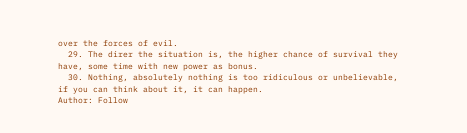over the forces of evil.
  29. The direr the situation is, the higher chance of survival they have, some time with new power as bonus.
  30. Nothing, absolutely nothing is too ridiculous or unbelievable, if you can think about it, it can happen.
Author: Follow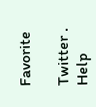Favorite

Twitter . Help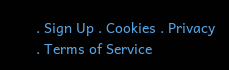. Sign Up . Cookies . Privacy . Terms of Service